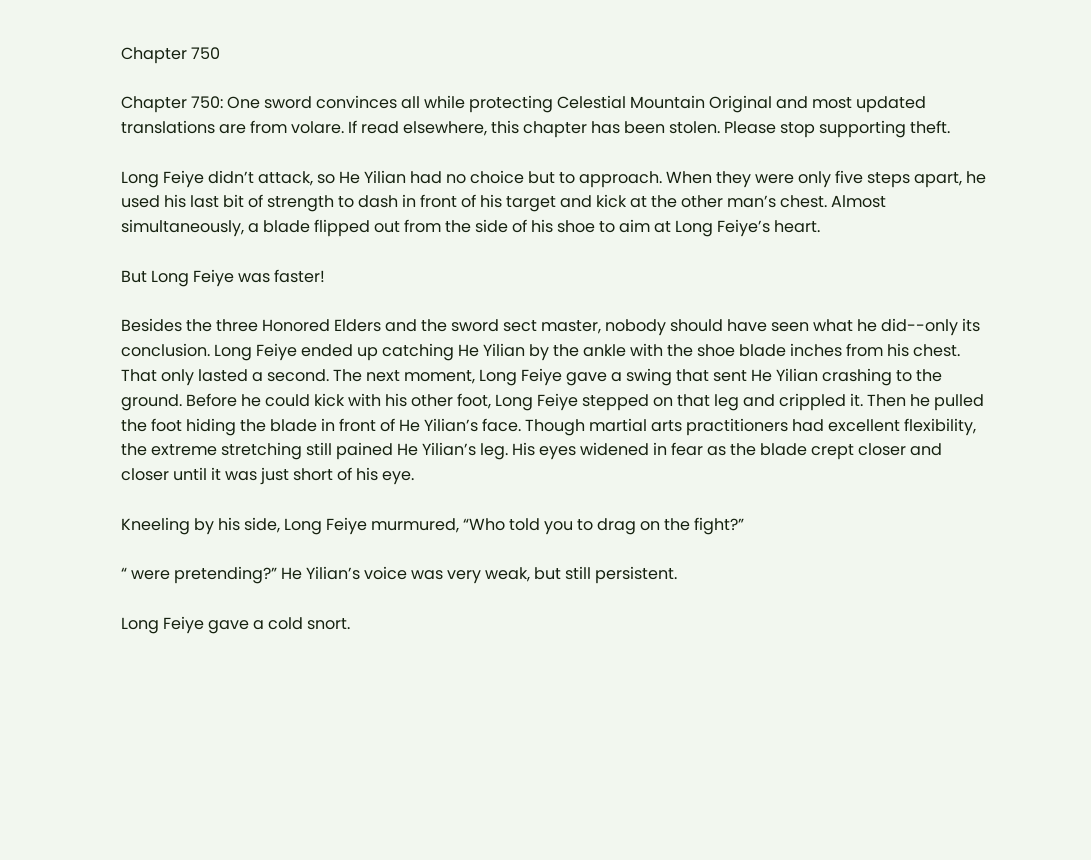Chapter 750

Chapter 750: One sword convinces all while protecting Celestial Mountain Original and most updated translations are from volare. If read elsewhere, this chapter has been stolen. Please stop supporting theft.

Long Feiye didn’t attack, so He Yilian had no choice but to approach. When they were only five steps apart, he used his last bit of strength to dash in front of his target and kick at the other man’s chest. Almost simultaneously, a blade flipped out from the side of his shoe to aim at Long Feiye’s heart.

But Long Feiye was faster!

Besides the three Honored Elders and the sword sect master, nobody should have seen what he did--only its conclusion. Long Feiye ended up catching He Yilian by the ankle with the shoe blade inches from his chest. That only lasted a second. The next moment, Long Feiye gave a swing that sent He Yilian crashing to the ground. Before he could kick with his other foot, Long Feiye stepped on that leg and crippled it. Then he pulled the foot hiding the blade in front of He Yilian’s face. Though martial arts practitioners had excellent flexibility, the extreme stretching still pained He Yilian’s leg. His eyes widened in fear as the blade crept closer and closer until it was just short of his eye.

Kneeling by his side, Long Feiye murmured, “Who told you to drag on the fight?”

“ were pretending?” He Yilian’s voice was very weak, but still persistent.

Long Feiye gave a cold snort.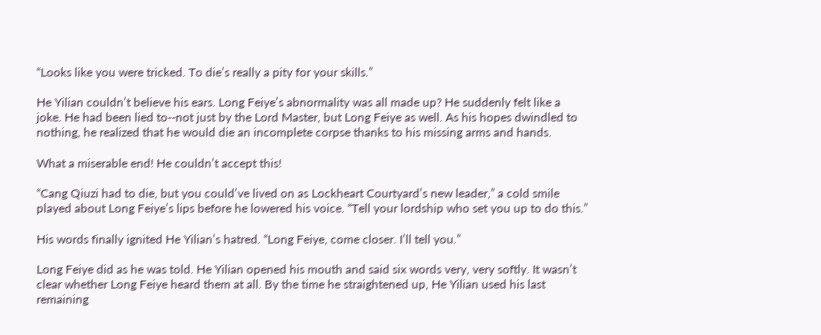“Looks like you were tricked. To die’s really a pity for your skills.”

He Yilian couldn’t believe his ears. Long Feiye’s abnormality was all made up? He suddenly felt like a joke. He had been lied to--not just by the Lord Master, but Long Feiye as well. As his hopes dwindled to nothing, he realized that he would die an incomplete corpse thanks to his missing arms and hands.

What a miserable end! He couldn’t accept this!

“Cang Qiuzi had to die, but you could’ve lived on as Lockheart Courtyard’s new leader,” a cold smile played about Long Feiye’s lips before he lowered his voice. “Tell your lordship who set you up to do this.”

His words finally ignited He Yilian’s hatred. “Long Feiye, come closer. I’ll tell you.”

Long Feiye did as he was told. He Yilian opened his mouth and said six words very, very softly. It wasn’t clear whether Long Feiye heard them at all. By the time he straightened up, He Yilian used his last remaining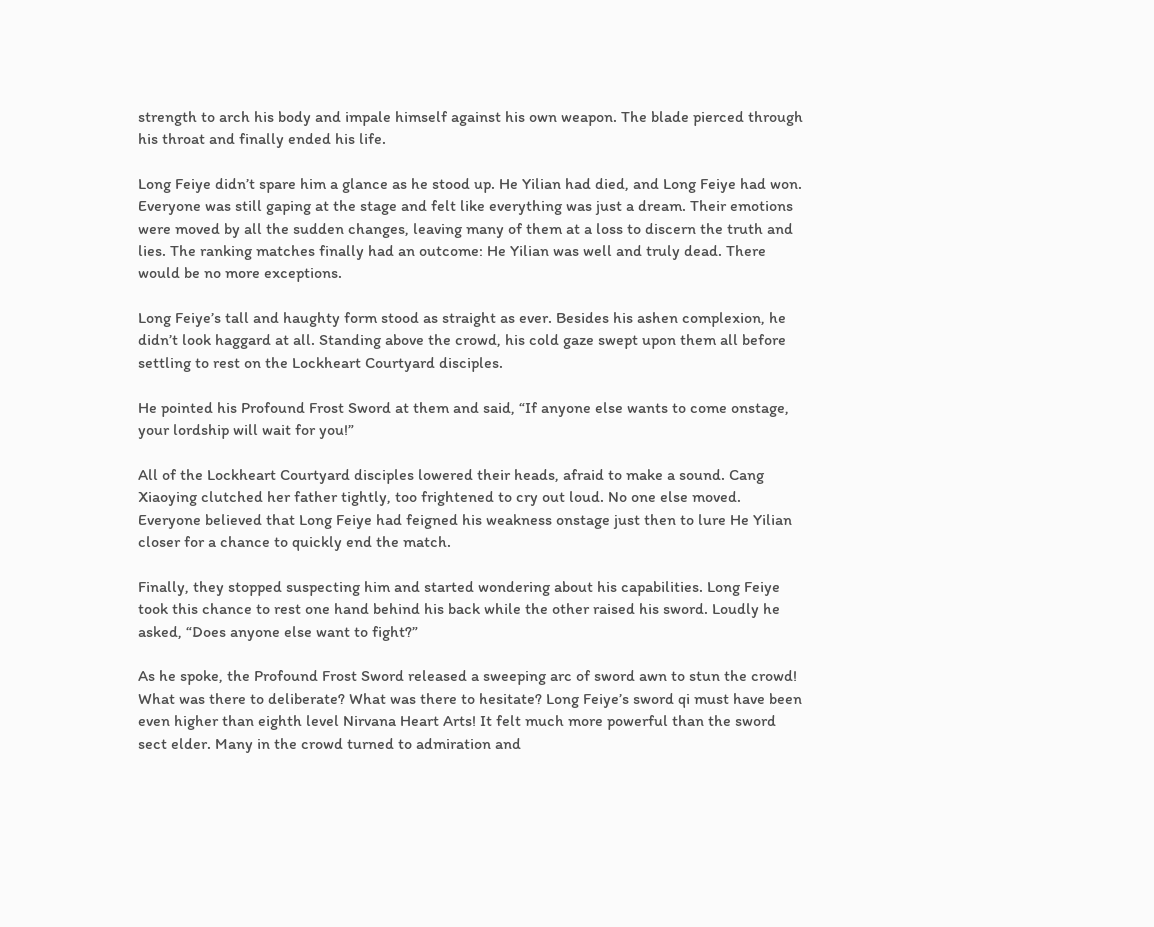strength to arch his body and impale himself against his own weapon. The blade pierced through his throat and finally ended his life.

Long Feiye didn’t spare him a glance as he stood up. He Yilian had died, and Long Feiye had won. Everyone was still gaping at the stage and felt like everything was just a dream. Their emotions were moved by all the sudden changes, leaving many of them at a loss to discern the truth and lies. The ranking matches finally had an outcome: He Yilian was well and truly dead. There would be no more exceptions.

Long Feiye’s tall and haughty form stood as straight as ever. Besides his ashen complexion, he didn’t look haggard at all. Standing above the crowd, his cold gaze swept upon them all before settling to rest on the Lockheart Courtyard disciples.

He pointed his Profound Frost Sword at them and said, “If anyone else wants to come onstage, your lordship will wait for you!”

All of the Lockheart Courtyard disciples lowered their heads, afraid to make a sound. Cang Xiaoying clutched her father tightly, too frightened to cry out loud. No one else moved. Everyone believed that Long Feiye had feigned his weakness onstage just then to lure He Yilian closer for a chance to quickly end the match.

Finally, they stopped suspecting him and started wondering about his capabilities. Long Feiye took this chance to rest one hand behind his back while the other raised his sword. Loudly he asked, “Does anyone else want to fight?”

As he spoke, the Profound Frost Sword released a sweeping arc of sword awn to stun the crowd! What was there to deliberate? What was there to hesitate? Long Feiye’s sword qi must have been even higher than eighth level Nirvana Heart Arts! It felt much more powerful than the sword sect elder. Many in the crowd turned to admiration and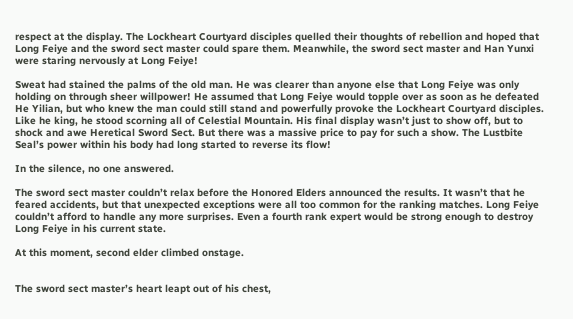respect at the display. The Lockheart Courtyard disciples quelled their thoughts of rebellion and hoped that Long Feiye and the sword sect master could spare them. Meanwhile, the sword sect master and Han Yunxi were staring nervously at Long Feiye!

Sweat had stained the palms of the old man. He was clearer than anyone else that Long Feiye was only holding on through sheer willpower! He assumed that Long Feiye would topple over as soon as he defeated He Yilian, but who knew the man could still stand and powerfully provoke the Lockheart Courtyard disciples. Like he king, he stood scorning all of Celestial Mountain. His final display wasn’t just to show off, but to shock and awe Heretical Sword Sect. But there was a massive price to pay for such a show. The Lustbite Seal’s power within his body had long started to reverse its flow!

In the silence, no one answered.

The sword sect master couldn’t relax before the Honored Elders announced the results. It wasn’t that he feared accidents, but that unexpected exceptions were all too common for the ranking matches. Long Feiye couldn’t afford to handle any more surprises. Even a fourth rank expert would be strong enough to destroy Long Feiye in his current state.

At this moment, second elder climbed onstage.


The sword sect master’s heart leapt out of his chest,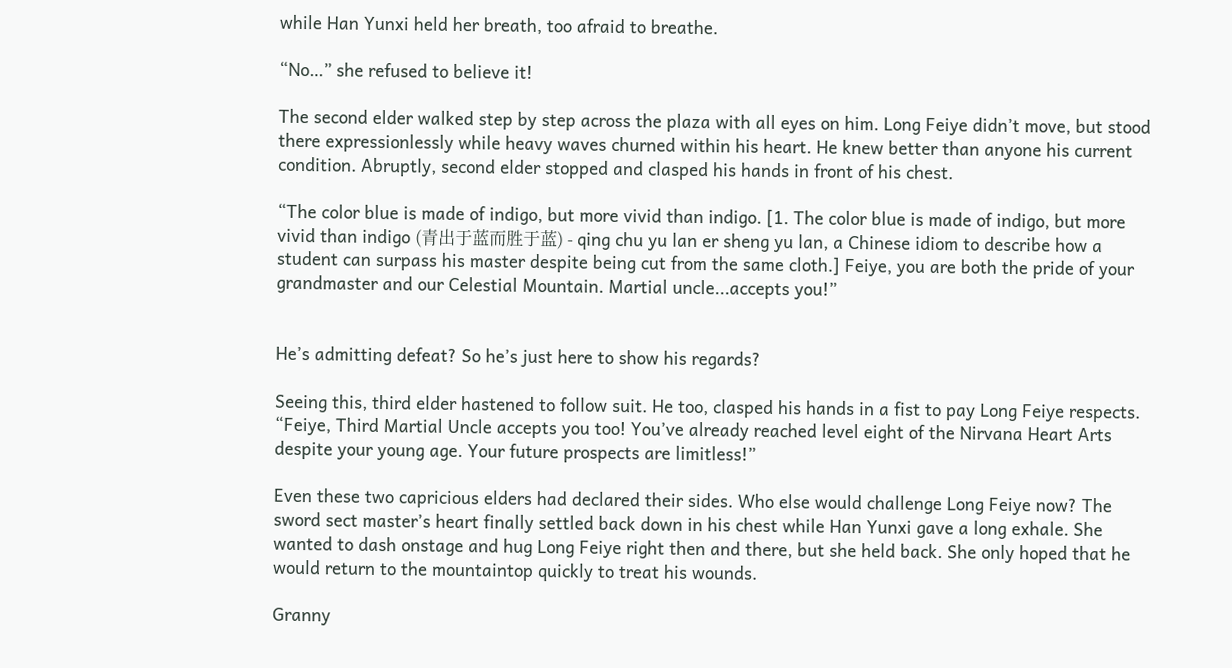while Han Yunxi held her breath, too afraid to breathe.

“No…” she refused to believe it!

The second elder walked step by step across the plaza with all eyes on him. Long Feiye didn’t move, but stood there expressionlessly while heavy waves churned within his heart. He knew better than anyone his current condition. Abruptly, second elder stopped and clasped his hands in front of his chest.

“The color blue is made of indigo, but more vivid than indigo. [1. The color blue is made of indigo, but more vivid than indigo (青出于蓝而胜于蓝) - qing chu yu lan er sheng yu lan, a Chinese idiom to describe how a student can surpass his master despite being cut from the same cloth.] Feiye, you are both the pride of your grandmaster and our Celestial Mountain. Martial uncle...accepts you!”


He’s admitting defeat? So he’s just here to show his regards?

Seeing this, third elder hastened to follow suit. He too, clasped his hands in a fist to pay Long Feiye respects. “Feiye, Third Martial Uncle accepts you too! You’ve already reached level eight of the Nirvana Heart Arts despite your young age. Your future prospects are limitless!”

Even these two capricious elders had declared their sides. Who else would challenge Long Feiye now? The sword sect master’s heart finally settled back down in his chest while Han Yunxi gave a long exhale. She wanted to dash onstage and hug Long Feiye right then and there, but she held back. She only hoped that he would return to the mountaintop quickly to treat his wounds.

Granny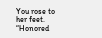You rose to her feet. “Honored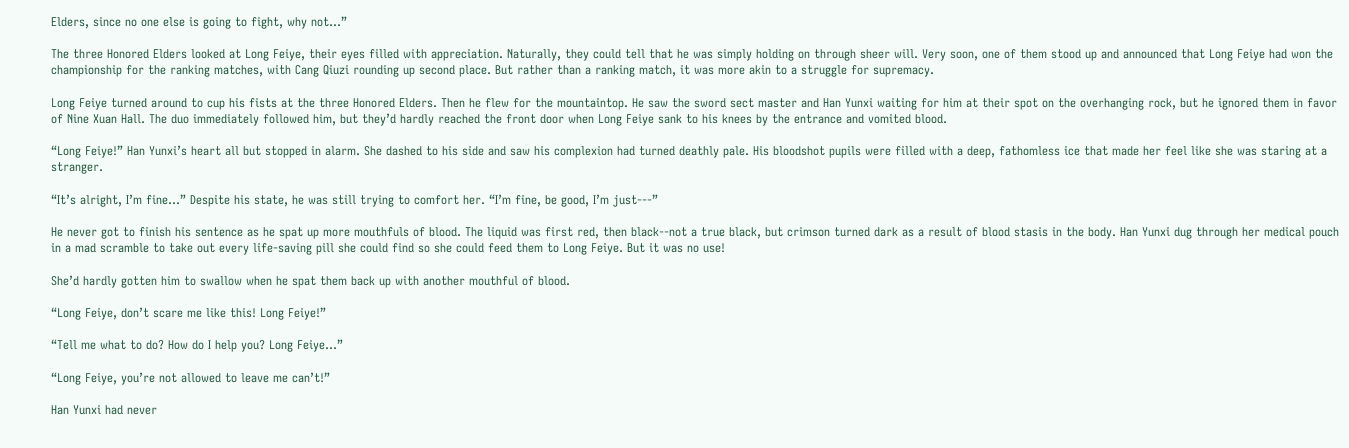Elders, since no one else is going to fight, why not…”

The three Honored Elders looked at Long Feiye, their eyes filled with appreciation. Naturally, they could tell that he was simply holding on through sheer will. Very soon, one of them stood up and announced that Long Feiye had won the championship for the ranking matches, with Cang Qiuzi rounding up second place. But rather than a ranking match, it was more akin to a struggle for supremacy.

Long Feiye turned around to cup his fists at the three Honored Elders. Then he flew for the mountaintop. He saw the sword sect master and Han Yunxi waiting for him at their spot on the overhanging rock, but he ignored them in favor of Nine Xuan Hall. The duo immediately followed him, but they’d hardly reached the front door when Long Feiye sank to his knees by the entrance and vomited blood.

“Long Feiye!” Han Yunxi’s heart all but stopped in alarm. She dashed to his side and saw his complexion had turned deathly pale. His bloodshot pupils were filled with a deep, fathomless ice that made her feel like she was staring at a stranger.

“It’s alright, I’m fine…” Despite his state, he was still trying to comfort her. “I’m fine, be good, I’m just---”

He never got to finish his sentence as he spat up more mouthfuls of blood. The liquid was first red, then black--not a true black, but crimson turned dark as a result of blood stasis in the body. Han Yunxi dug through her medical pouch in a mad scramble to take out every life-saving pill she could find so she could feed them to Long Feiye. But it was no use!

She’d hardly gotten him to swallow when he spat them back up with another mouthful of blood.

“Long Feiye, don’t scare me like this! Long Feiye!”

“Tell me what to do? How do I help you? Long Feiye…”

“Long Feiye, you’re not allowed to leave me can’t!”

Han Yunxi had never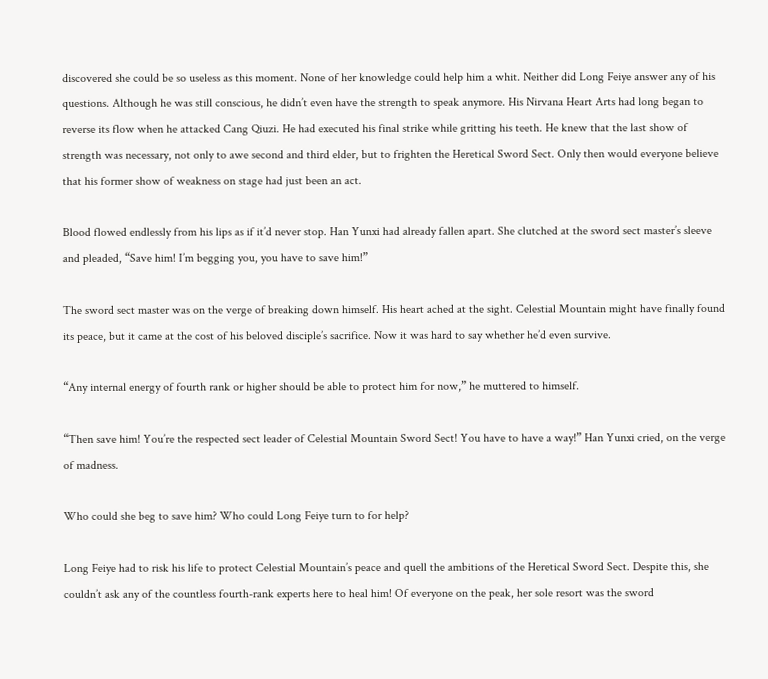discovered she could be so useless as this moment. None of her knowledge could help him a whit. Neither did Long Feiye answer any of his questions. Although he was still conscious, he didn’t even have the strength to speak anymore. His Nirvana Heart Arts had long began to reverse its flow when he attacked Cang Qiuzi. He had executed his final strike while gritting his teeth. He knew that the last show of strength was necessary, not only to awe second and third elder, but to frighten the Heretical Sword Sect. Only then would everyone believe that his former show of weakness on stage had just been an act.

Blood flowed endlessly from his lips as if it’d never stop. Han Yunxi had already fallen apart. She clutched at the sword sect master’s sleeve and pleaded, “Save him! I’m begging you, you have to save him!”

The sword sect master was on the verge of breaking down himself. His heart ached at the sight. Celestial Mountain might have finally found its peace, but it came at the cost of his beloved disciple’s sacrifice. Now it was hard to say whether he’d even survive.

“Any internal energy of fourth rank or higher should be able to protect him for now,” he muttered to himself.

“Then save him! You’re the respected sect leader of Celestial Mountain Sword Sect! You have to have a way!” Han Yunxi cried, on the verge of madness.

Who could she beg to save him? Who could Long Feiye turn to for help?

Long Feiye had to risk his life to protect Celestial Mountain’s peace and quell the ambitions of the Heretical Sword Sect. Despite this, she couldn’t ask any of the countless fourth-rank experts here to heal him! Of everyone on the peak, her sole resort was the sword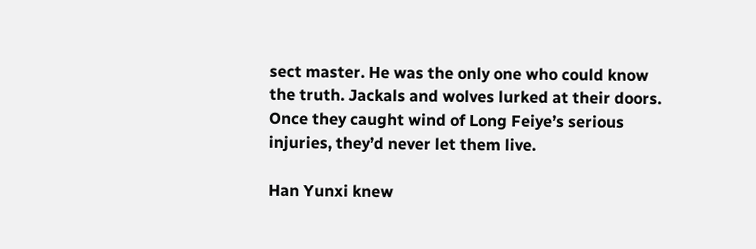sect master. He was the only one who could know the truth. Jackals and wolves lurked at their doors. Once they caught wind of Long Feiye’s serious injuries, they’d never let them live.

Han Yunxi knew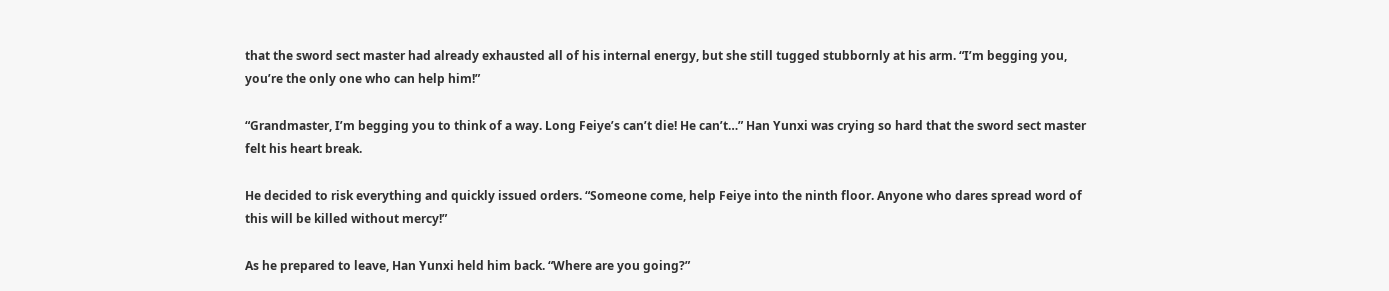that the sword sect master had already exhausted all of his internal energy, but she still tugged stubbornly at his arm. “I’m begging you, you’re the only one who can help him!”

“Grandmaster, I’m begging you to think of a way. Long Feiye’s can’t die! He can’t…” Han Yunxi was crying so hard that the sword sect master felt his heart break.

He decided to risk everything and quickly issued orders. “Someone come, help Feiye into the ninth floor. Anyone who dares spread word of this will be killed without mercy!”

As he prepared to leave, Han Yunxi held him back. “Where are you going?”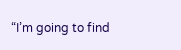“I’m going to find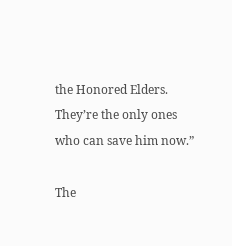the Honored Elders. They’re the only ones who can save him now.”

The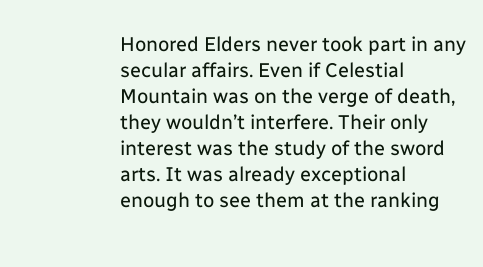Honored Elders never took part in any secular affairs. Even if Celestial Mountain was on the verge of death, they wouldn’t interfere. Their only interest was the study of the sword arts. It was already exceptional enough to see them at the ranking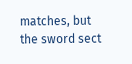matches, but the sword sect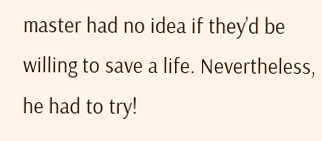master had no idea if they’d be willing to save a life. Nevertheless, he had to try!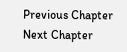Previous Chapter Next Chapter